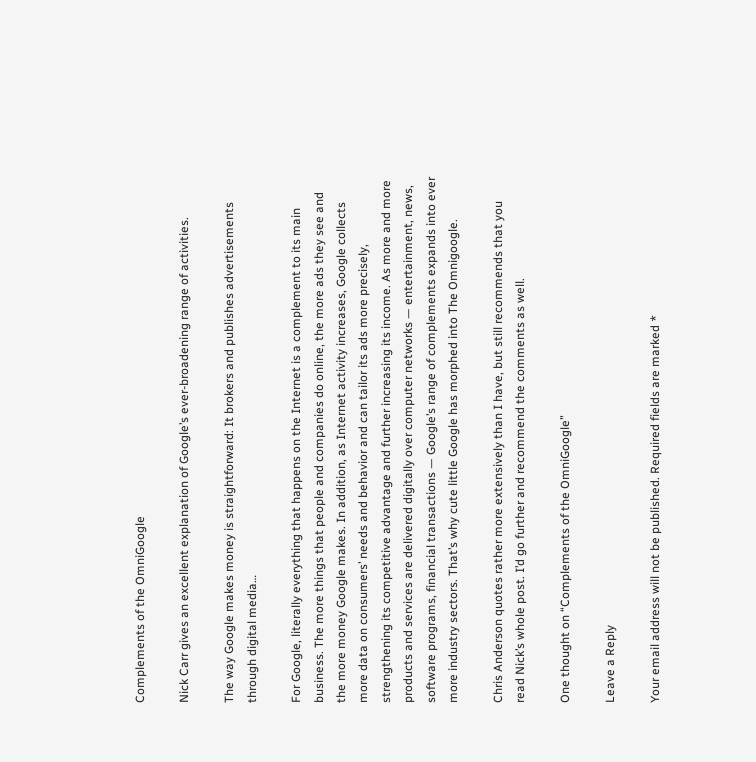Complements of the OmniGoogle

Nick Carr gives an excellent explanation of Google’s ever-broadening range of activities.

The way Google makes money is straightforward: It brokers and publishes advertisements through digital media…

For Google, literally everything that happens on the Internet is a complement to its main business. The more things that people and companies do online, the more ads they see and the more money Google makes. In addition, as Internet activity increases, Google collects more data on consumers’ needs and behavior and can tailor its ads more precisely, strengthening its competitive advantage and further increasing its income. As more and more products and services are delivered digitally over computer networks — entertainment, news, software programs, financial transactions — Google’s range of complements expands into ever more industry sectors. That’s why cute little Google has morphed into The Omnigoogle.

Chris Anderson quotes rather more extensively than I have, but still recommends that you read Nick’s whole post. I’d go further and recommend the comments as well.

One thought on “Complements of the OmniGoogle”

Leave a Reply

Your email address will not be published. Required fields are marked *